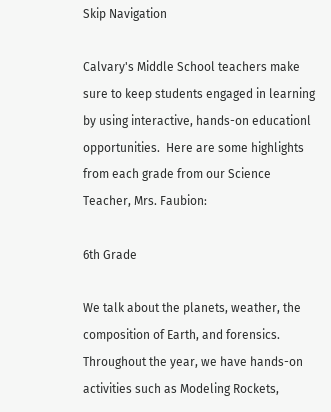Skip Navigation

Calvary's Middle School teachers make sure to keep students engaged in learning by using interactive, hands-on educationl opportunities.  Here are some highlights from each grade from our Science Teacher, Mrs. Faubion:

6th Grade

We talk about the planets, weather, the composition of Earth, and forensics. Throughout the year, we have hands-on activities such as Modeling Rockets,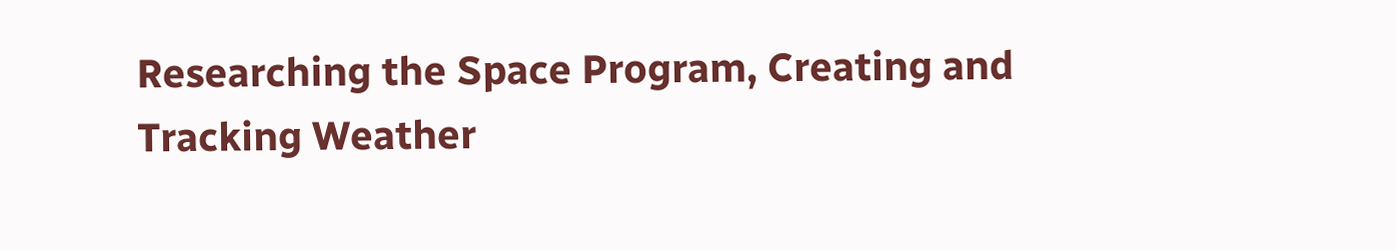Researching the Space Program, Creating and Tracking Weather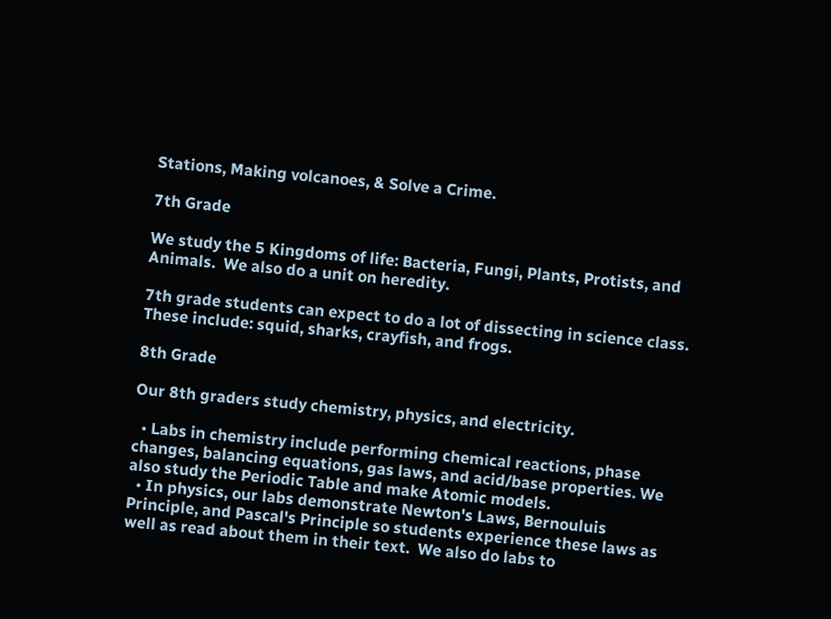Stations, Making volcanoes, & Solve a Crime.

7th Grade

We study the 5 Kingdoms of life: Bacteria, Fungi, Plants, Protists, and Animals.  We also do a unit on heredity.

7th grade students can expect to do a lot of dissecting in science class.  These include: squid, sharks, crayfish, and frogs.

8th Grade

Our 8th graders study chemistry, physics, and electricity.

  • Labs in chemistry include performing chemical reactions, phase changes, balancing equations, gas laws, and acid/base properties. We also study the Periodic Table and make Atomic models.
  • In physics, our labs demonstrate Newton's Laws, Bernouluis Principle, and Pascal's Principle so students experience these laws as well as read about them in their text.  We also do labs to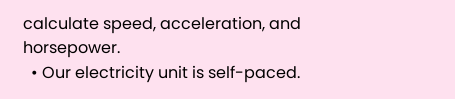calculate speed, acceleration, and horsepower.
  • Our electricity unit is self-paced.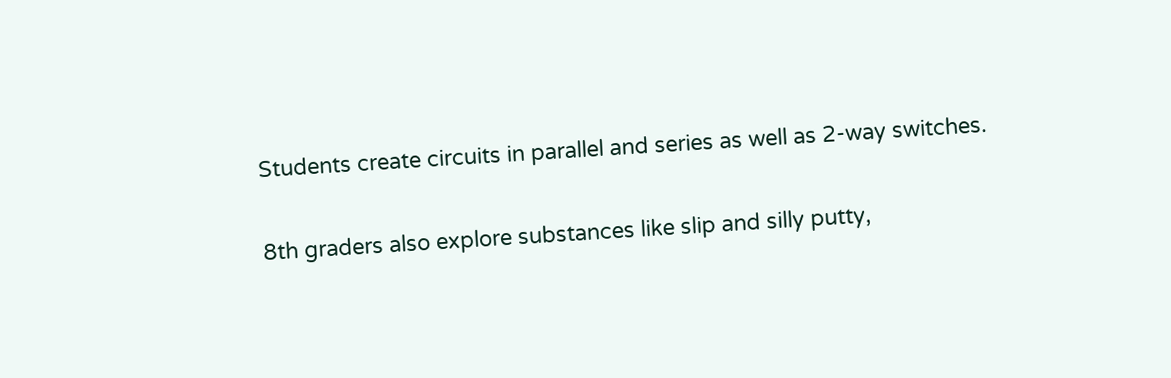Students create circuits in parallel and series as well as 2-way switches.

8th graders also explore substances like slip and silly putty,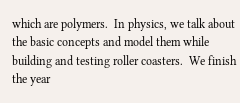which are polymers.  In physics, we talk about the basic concepts and model them while building and testing roller coasters.  We finish the year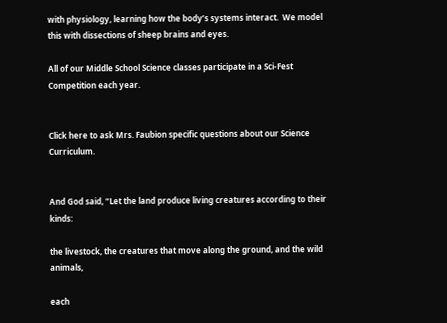with physiology, learning how the body’s systems interact.  We model this with dissections of sheep brains and eyes.

All of our Middle School Science classes participate in a Sci-Fest Competition each year.


Click here to ask Mrs. Faubion specific questions about our Science Curriculum.


And God said, “Let the land produce living creatures according to their kinds:

the livestock, the creatures that move along the ground, and the wild animals,

each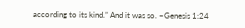according to its kind.” And it was so. ~Genesis 1:24